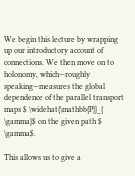We begin this lecture by wrapping up our introductory account of connections. We then move on to holonomy, which—roughly speaking—measures the global dependence of the parallel transport maps $ \widehat{\mathbb{P}}_{ \gamma}$ on the given path $ \gamma$.

This allows us to give a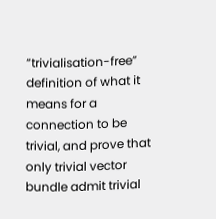“trivialisation-free” definition of what it means for a connection to be trivial, and prove that only trivial vector bundle admit trivial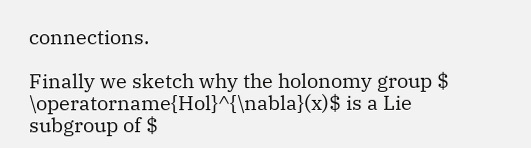connections.

Finally we sketch why the holonomy group $ \operatorname{Hol}^{\nabla}(x)$ is a Lie subgroup of $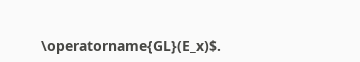\operatorname{GL}(E_x)$.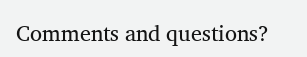Comments and questions?